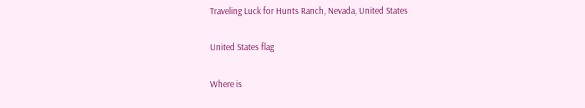Traveling Luck for Hunts Ranch, Nevada, United States

United States flag

Where is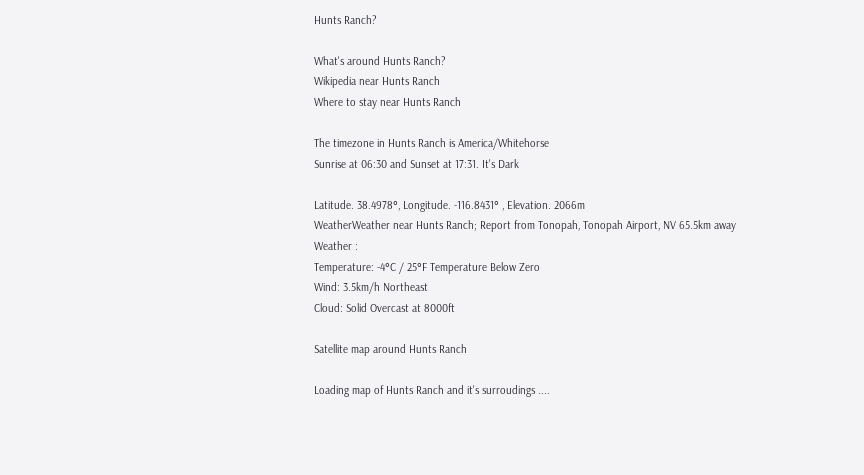Hunts Ranch?

What's around Hunts Ranch?
Wikipedia near Hunts Ranch
Where to stay near Hunts Ranch

The timezone in Hunts Ranch is America/Whitehorse
Sunrise at 06:30 and Sunset at 17:31. It's Dark

Latitude. 38.4978°, Longitude. -116.8431° , Elevation. 2066m
WeatherWeather near Hunts Ranch; Report from Tonopah, Tonopah Airport, NV 65.5km away
Weather :
Temperature: -4°C / 25°F Temperature Below Zero
Wind: 3.5km/h Northeast
Cloud: Solid Overcast at 8000ft

Satellite map around Hunts Ranch

Loading map of Hunts Ranch and it's surroudings ....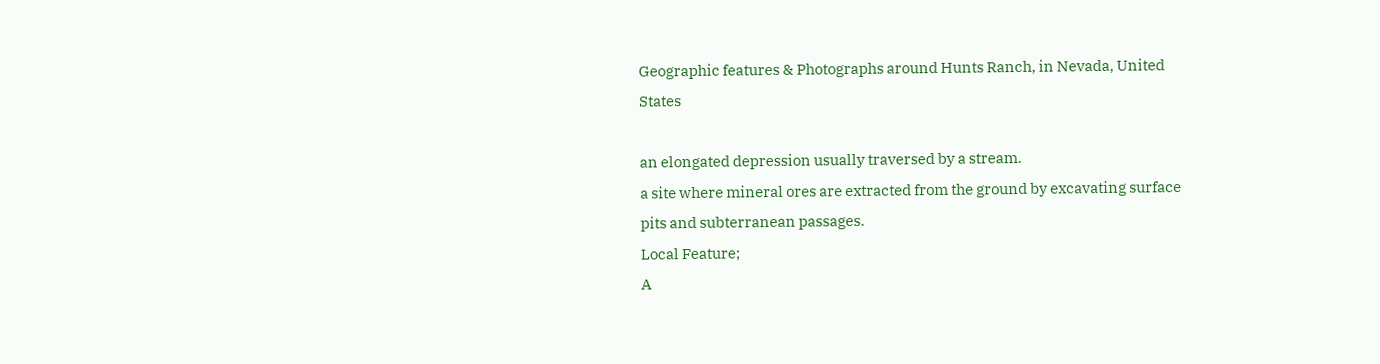Geographic features & Photographs around Hunts Ranch, in Nevada, United States

an elongated depression usually traversed by a stream.
a site where mineral ores are extracted from the ground by excavating surface pits and subterranean passages.
Local Feature;
A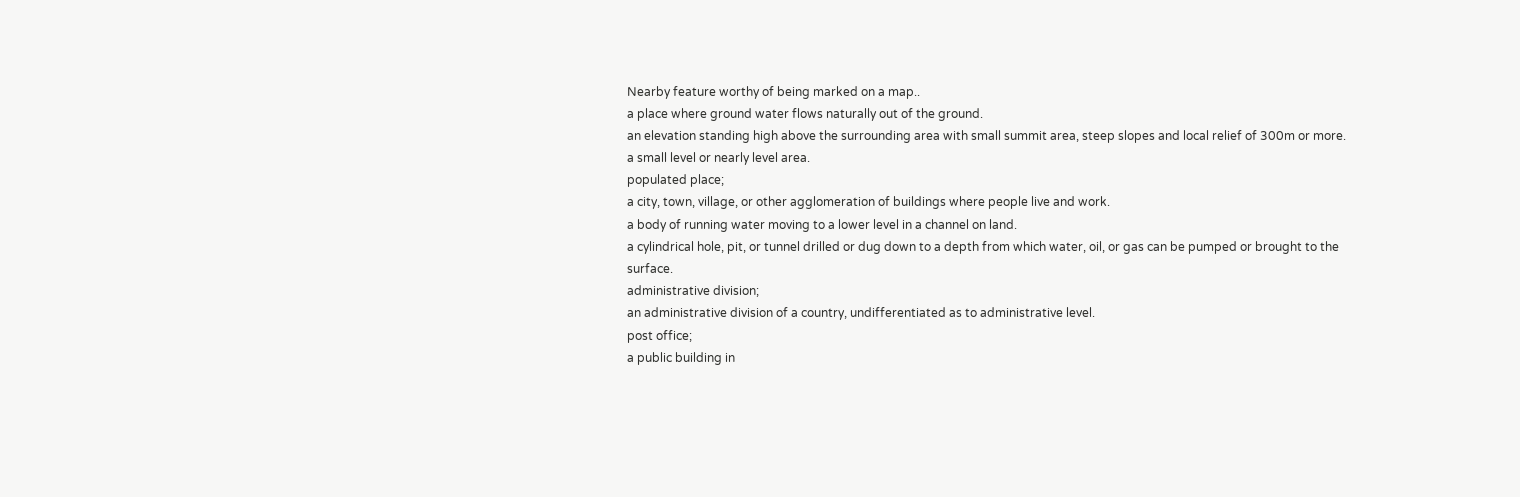Nearby feature worthy of being marked on a map..
a place where ground water flows naturally out of the ground.
an elevation standing high above the surrounding area with small summit area, steep slopes and local relief of 300m or more.
a small level or nearly level area.
populated place;
a city, town, village, or other agglomeration of buildings where people live and work.
a body of running water moving to a lower level in a channel on land.
a cylindrical hole, pit, or tunnel drilled or dug down to a depth from which water, oil, or gas can be pumped or brought to the surface.
administrative division;
an administrative division of a country, undifferentiated as to administrative level.
post office;
a public building in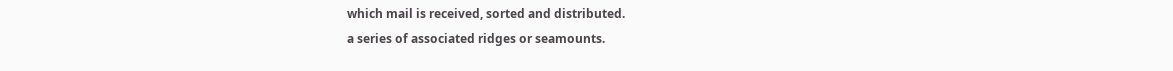which mail is received, sorted and distributed.
a series of associated ridges or seamounts.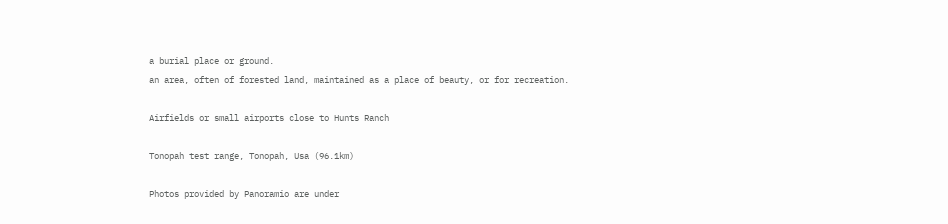a burial place or ground.
an area, often of forested land, maintained as a place of beauty, or for recreation.

Airfields or small airports close to Hunts Ranch

Tonopah test range, Tonopah, Usa (96.1km)

Photos provided by Panoramio are under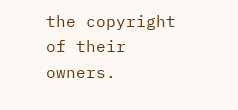the copyright of their owners.